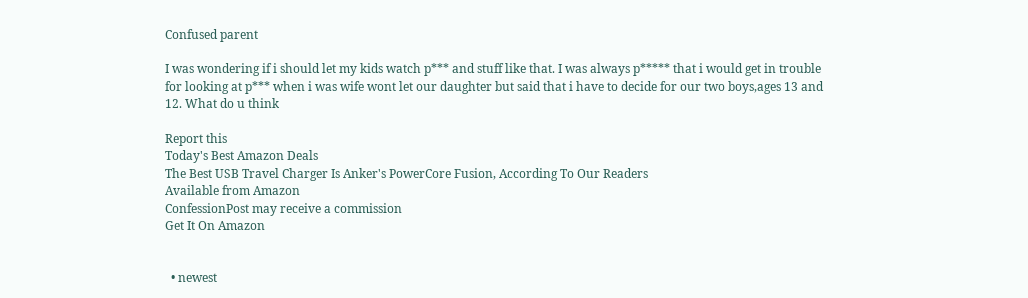Confused parent

I was wondering if i should let my kids watch p*** and stuff like that. I was always p***** that i would get in trouble for looking at p*** when i was wife wont let our daughter but said that i have to decide for our two boys,ages 13 and 12. What do u think

Report this
Today's Best Amazon Deals
The Best USB Travel Charger Is Anker's PowerCore Fusion, According To Our Readers
Available from Amazon
ConfessionPost may receive a commission
Get It On Amazon


  • newest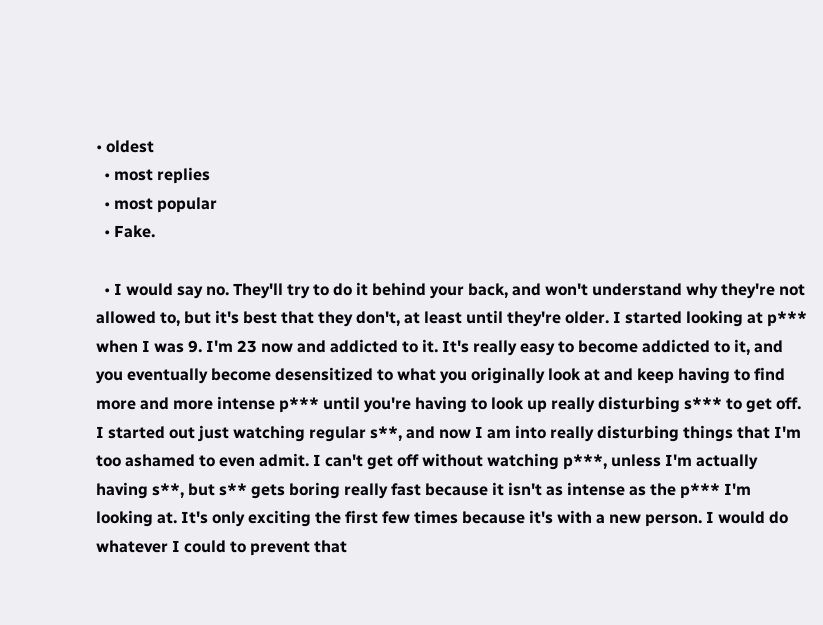• oldest
  • most replies
  • most popular
  • Fake.

  • I would say no. They'll try to do it behind your back, and won't understand why they're not allowed to, but it's best that they don't, at least until they're older. I started looking at p*** when I was 9. I'm 23 now and addicted to it. It's really easy to become addicted to it, and you eventually become desensitized to what you originally look at and keep having to find more and more intense p*** until you're having to look up really disturbing s*** to get off. I started out just watching regular s**, and now I am into really disturbing things that I'm too ashamed to even admit. I can't get off without watching p***, unless I'm actually having s**, but s** gets boring really fast because it isn't as intense as the p*** I'm looking at. It's only exciting the first few times because it's with a new person. I would do whatever I could to prevent that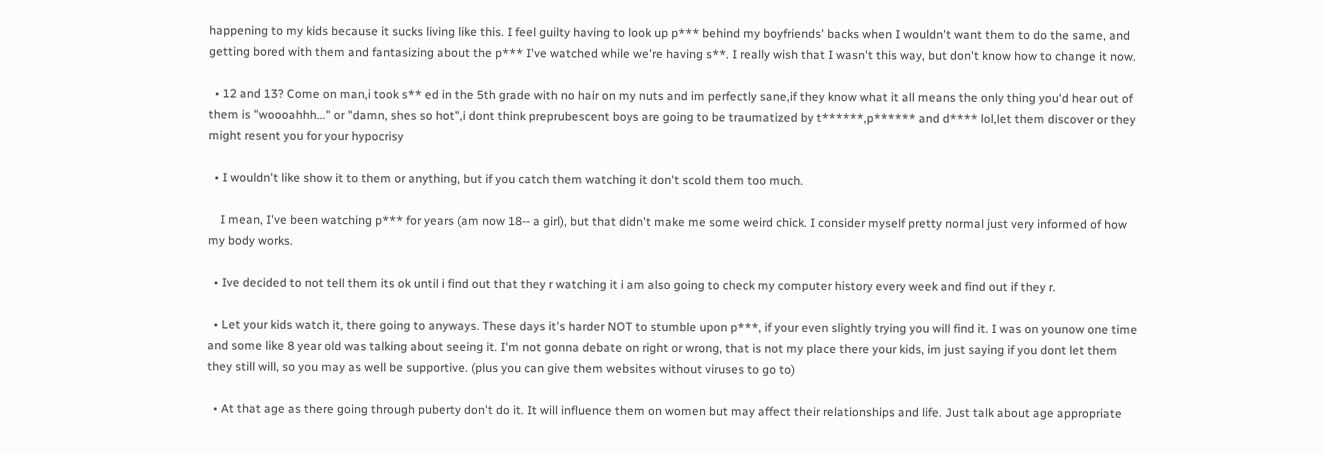happening to my kids because it sucks living like this. I feel guilty having to look up p*** behind my boyfriends' backs when I wouldn't want them to do the same, and getting bored with them and fantasizing about the p*** I've watched while we're having s**. I really wish that I wasn't this way, but don't know how to change it now.

  • 12 and 13? Come on man,i took s** ed in the 5th grade with no hair on my nuts and im perfectly sane,if they know what it all means the only thing you'd hear out of them is "woooahhh..." or "damn, shes so hot",i dont think preprubescent boys are going to be traumatized by t******,p****** and d**** lol,let them discover or they might resent you for your hypocrisy

  • I wouldn't like show it to them or anything, but if you catch them watching it don't scold them too much.

    I mean, I've been watching p*** for years (am now 18-- a girl), but that didn't make me some weird chick. I consider myself pretty normal just very informed of how my body works.

  • Ive decided to not tell them its ok until i find out that they r watching it i am also going to check my computer history every week and find out if they r.

  • Let your kids watch it, there going to anyways. These days it's harder NOT to stumble upon p***, if your even slightly trying you will find it. I was on younow one time and some like 8 year old was talking about seeing it. I'm not gonna debate on right or wrong, that is not my place there your kids, im just saying if you dont let them they still will, so you may as well be supportive. (plus you can give them websites without viruses to go to)

  • At that age as there going through puberty don't do it. It will influence them on women but may affect their relationships and life. Just talk about age appropriate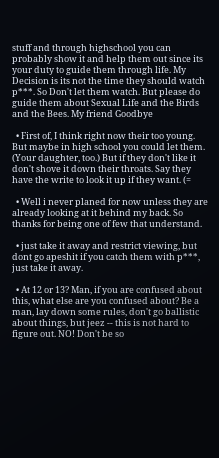stuff and through highschool you can probably show it and help them out since its your duty to guide them through life. My Decision is its not the time they should watch p***. So Don't let them watch. But please do guide them about Sexual Life and the Birds and the Bees. My friend Goodbye

  • First of, I think right now their too young. But maybe in high school you could let them. (Your daughter, too.) But if they don't like it don't shove it down their throats. Say they have the write to look it up if they want. (=

  • Well i never planed for now unless they are already looking at it behind my back. So thanks for being one of few that understand.

  • just take it away and restrict viewing, but dont go apeshit if you catch them with p***, just take it away.

  • At 12 or 13? Man, if you are confused about this, what else are you confused about? Be a man, lay down some rules, don't go ballistic about things, but jeez -- this is not hard to figure out. NO! Don't be so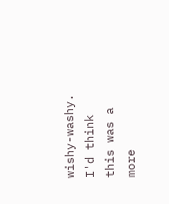wishy-washy. I'd think this was a more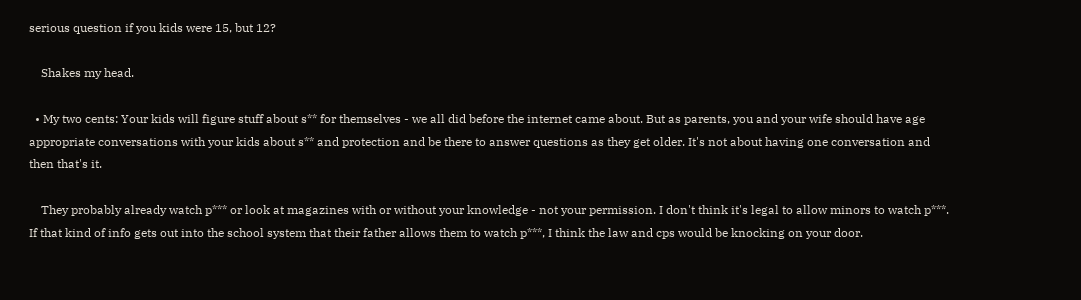serious question if you kids were 15, but 12?

    Shakes my head.

  • My two cents: Your kids will figure stuff about s** for themselves - we all did before the internet came about. But as parents, you and your wife should have age appropriate conversations with your kids about s** and protection and be there to answer questions as they get older. It's not about having one conversation and then that's it.

    They probably already watch p*** or look at magazines with or without your knowledge - not your permission. I don't think it's legal to allow minors to watch p***. If that kind of info gets out into the school system that their father allows them to watch p***, I think the law and cps would be knocking on your door.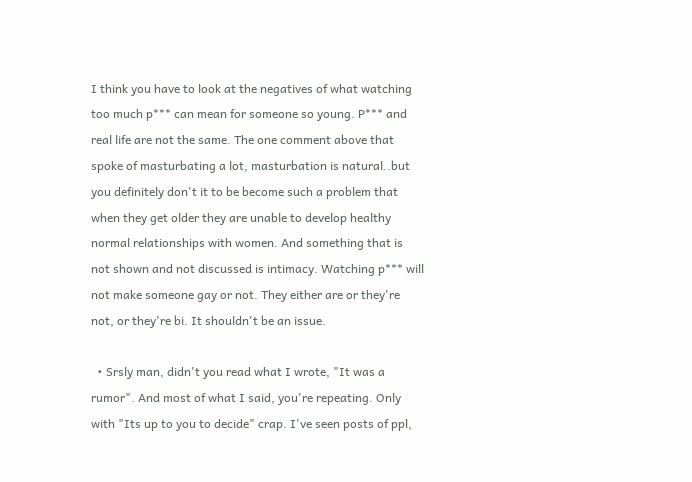I think you have to look at the negatives of what watching too much p*** can mean for someone so young. P*** and real life are not the same. The one comment above that spoke of masturbating a lot, masturbation is natural..but you definitely don't it to be become such a problem that when they get older they are unable to develop healthy normal relationships with women. And something that is not shown and not discussed is intimacy. Watching p*** will not make someone gay or not. They either are or they're not, or they're bi. It shouldn't be an issue.

  • Srsly man, didn't you read what I wrote, "It was a rumor". And most of what I said, you're repeating. Only with "Its up to you to decide" crap. I've seen posts of ppl,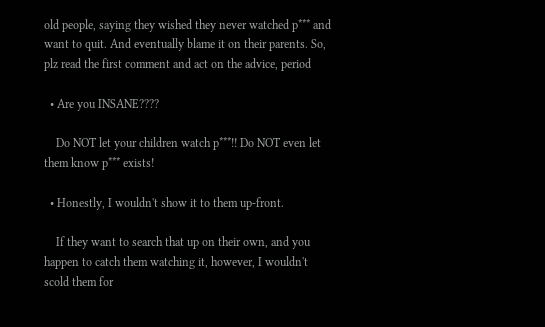old people, saying they wished they never watched p*** and want to quit. And eventually blame it on their parents. So, plz read the first comment and act on the advice, period

  • Are you INSANE????

    Do NOT let your children watch p***!! Do NOT even let them know p*** exists!

  • Honestly, I wouldn't show it to them up-front.

    If they want to search that up on their own, and you happen to catch them watching it, however, I wouldn't scold them for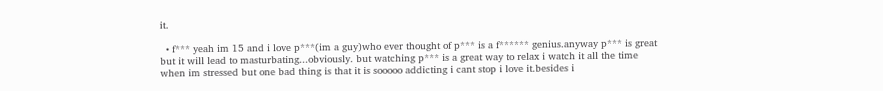it.

  • f*** yeah im 15 and i love p***(im a guy)who ever thought of p*** is a f****** genius.anyway p*** is great but it will lead to masturbating...obviously. but watching p*** is a great way to relax i watch it all the time when im stressed but one bad thing is that it is sooooo addicting i cant stop i love it.besides i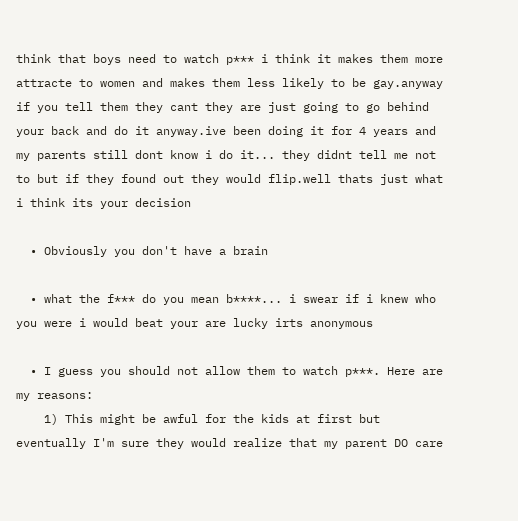think that boys need to watch p*** i think it makes them more attracte to women and makes them less likely to be gay.anyway if you tell them they cant they are just going to go behind your back and do it anyway.ive been doing it for 4 years and my parents still dont know i do it... they didnt tell me not to but if they found out they would flip.well thats just what i think its your decision

  • Obviously you don't have a brain

  • what the f*** do you mean b****... i swear if i knew who you were i would beat your are lucky irts anonymous

  • I guess you should not allow them to watch p***. Here are my reasons:
    1) This might be awful for the kids at first but eventually I'm sure they would realize that my parent DO care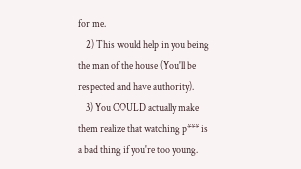for me.
    2) This would help in you being the man of the house (You'll be respected and have authority).
    3) You COULD actually make them realize that watching p*** is a bad thing if you're too young.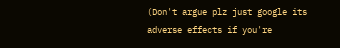(Don't argue plz just google its adverse effects if you're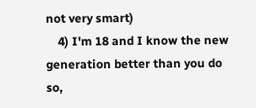not very smart)
    4) I'm 18 and I know the new generation better than you do so,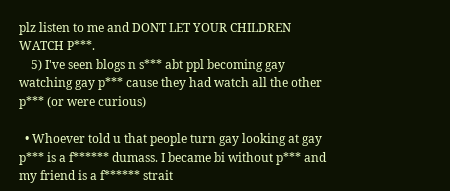plz listen to me and DONT LET YOUR CHILDREN WATCH P***.
    5) I've seen blogs n s*** abt ppl becoming gay watching gay p*** cause they had watch all the other p*** (or were curious)

  • Whoever told u that people turn gay looking at gay p*** is a f****** dumass. I became bi without p*** and my friend is a f****** strait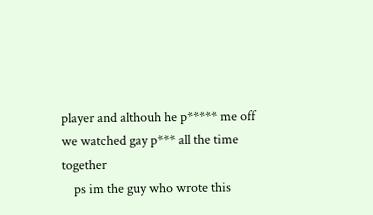player and althouh he p***** me off we watched gay p*** all the time together
    ps im the guy who wrote this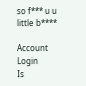so f*** u u little b****

Account Login
Is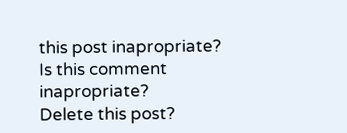this post inapropriate?
Is this comment inapropriate?
Delete this post?